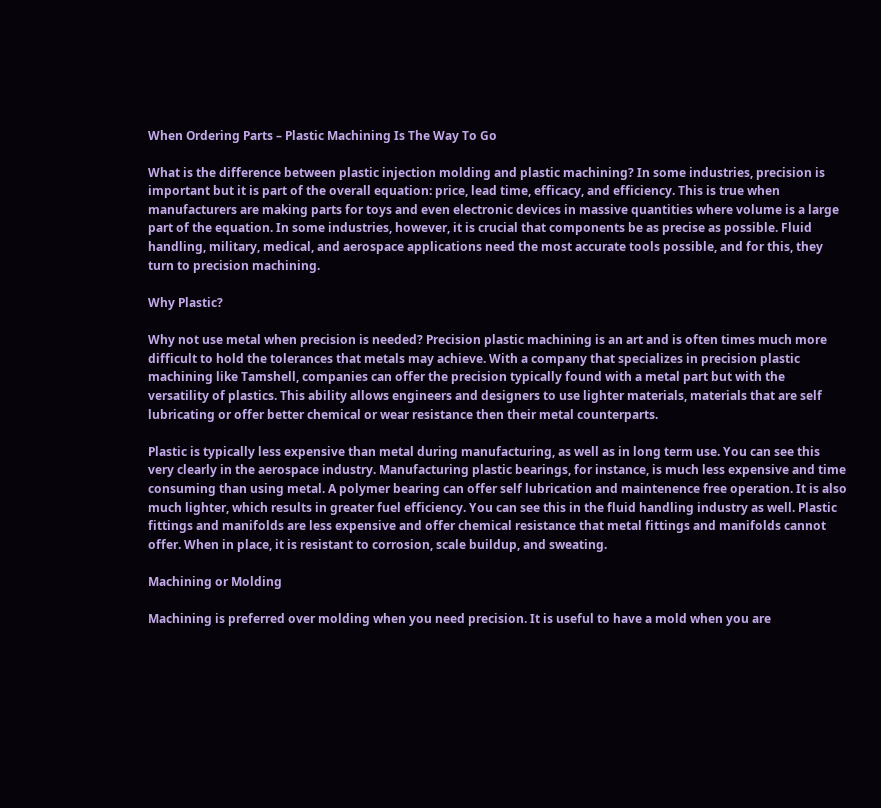When Ordering Parts – Plastic Machining Is The Way To Go

What is the difference between plastic injection molding and plastic machining? In some industries, precision is important but it is part of the overall equation: price, lead time, efficacy, and efficiency. This is true when manufacturers are making parts for toys and even electronic devices in massive quantities where volume is a large part of the equation. In some industries, however, it is crucial that components be as precise as possible. Fluid handling, military, medical, and aerospace applications need the most accurate tools possible, and for this, they turn to precision machining.

Why Plastic?

Why not use metal when precision is needed? Precision plastic machining is an art and is often times much more difficult to hold the tolerances that metals may achieve. With a company that specializes in precision plastic machining like Tamshell, companies can offer the precision typically found with a metal part but with the versatility of plastics. This ability allows engineers and designers to use lighter materials, materials that are self lubricating or offer better chemical or wear resistance then their metal counterparts.

Plastic is typically less expensive than metal during manufacturing, as well as in long term use. You can see this very clearly in the aerospace industry. Manufacturing plastic bearings, for instance, is much less expensive and time consuming than using metal. A polymer bearing can offer self lubrication and maintenence free operation. It is also much lighter, which results in greater fuel efficiency. You can see this in the fluid handling industry as well. Plastic fittings and manifolds are less expensive and offer chemical resistance that metal fittings and manifolds cannot offer. When in place, it is resistant to corrosion, scale buildup, and sweating.

Machining or Molding

Machining is preferred over molding when you need precision. It is useful to have a mold when you are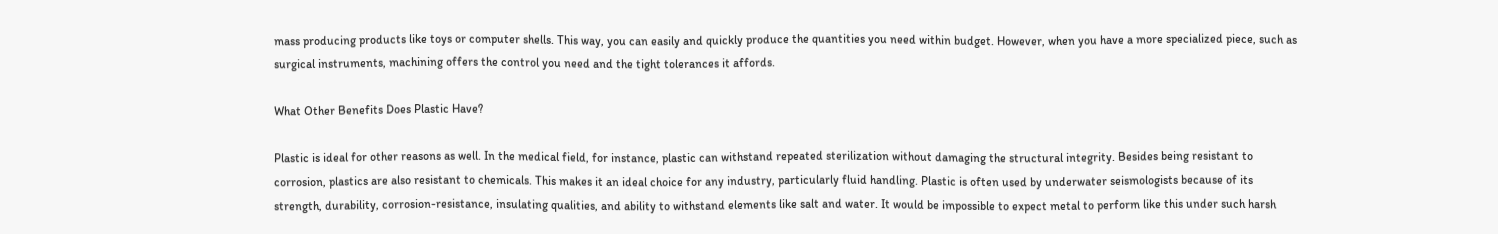mass producing products like toys or computer shells. This way, you can easily and quickly produce the quantities you need within budget. However, when you have a more specialized piece, such as surgical instruments, machining offers the control you need and the tight tolerances it affords.

What Other Benefits Does Plastic Have?

Plastic is ideal for other reasons as well. In the medical field, for instance, plastic can withstand repeated sterilization without damaging the structural integrity. Besides being resistant to corrosion, plastics are also resistant to chemicals. This makes it an ideal choice for any industry, particularly fluid handling. Plastic is often used by underwater seismologists because of its strength, durability, corrosion-resistance, insulating qualities, and ability to withstand elements like salt and water. It would be impossible to expect metal to perform like this under such harsh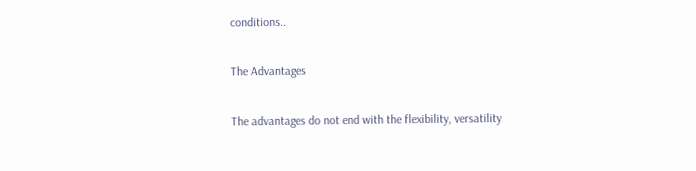conditions..

The Advantages

The advantages do not end with the flexibility, versatility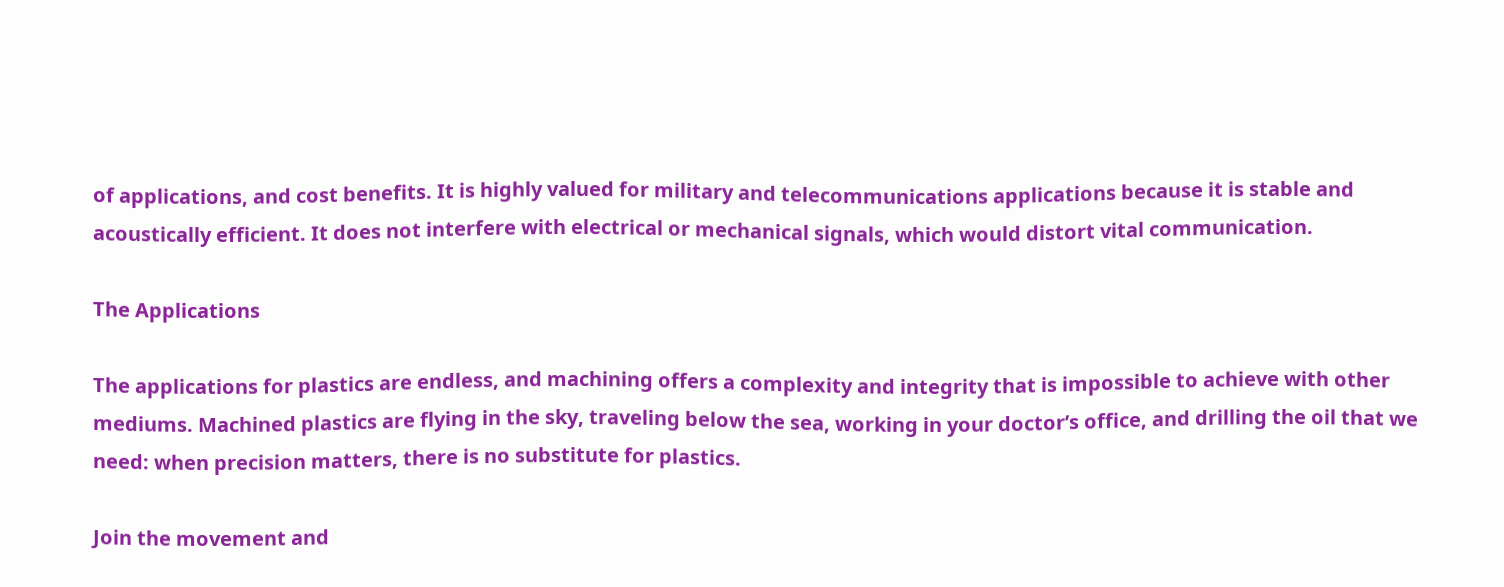of applications, and cost benefits. It is highly valued for military and telecommunications applications because it is stable and acoustically efficient. It does not interfere with electrical or mechanical signals, which would distort vital communication.

The Applications

The applications for plastics are endless, and machining offers a complexity and integrity that is impossible to achieve with other mediums. Machined plastics are flying in the sky, traveling below the sea, working in your doctor’s office, and drilling the oil that we need: when precision matters, there is no substitute for plastics.

Join the movement and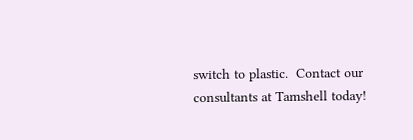switch to plastic.  Contact our consultants at Tamshell today!